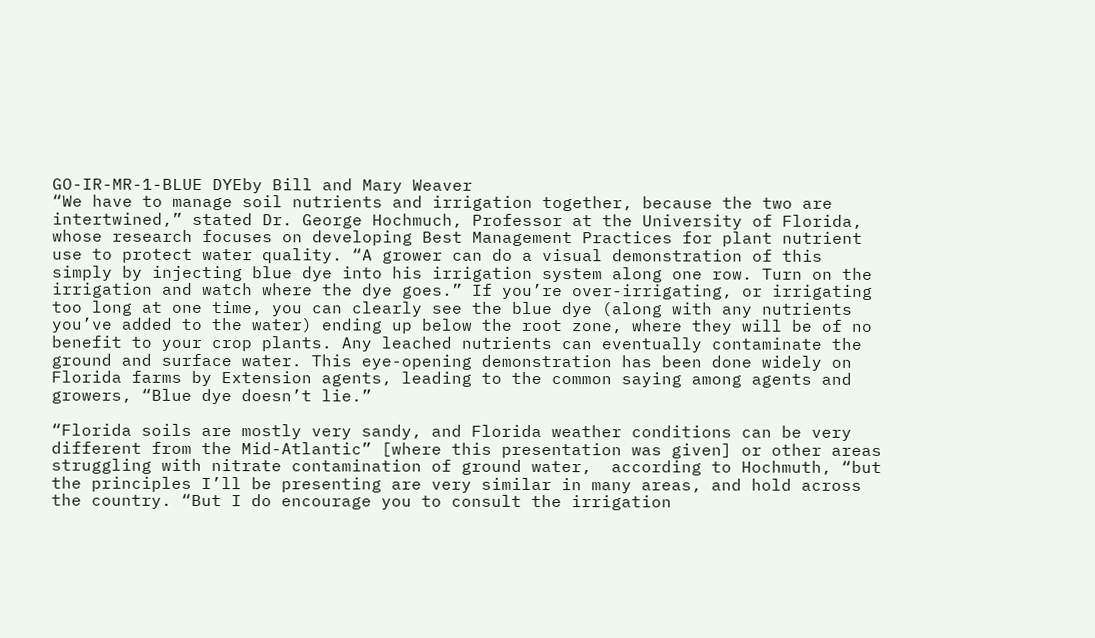GO-IR-MR-1-BLUE DYEby Bill and Mary Weaver
“We have to manage soil nutrients and irrigation together, because the two are intertwined,” stated Dr. George Hochmuch, Professor at the University of Florida, whose research focuses on developing Best Management Practices for plant nutrient use to protect water quality. “A grower can do a visual demonstration of this simply by injecting blue dye into his irrigation system along one row. Turn on the irrigation and watch where the dye goes.” If you’re over-irrigating, or irrigating too long at one time, you can clearly see the blue dye (along with any nutrients you’ve added to the water) ending up below the root zone, where they will be of no benefit to your crop plants. Any leached nutrients can eventually contaminate the ground and surface water. This eye-opening demonstration has been done widely on Florida farms by Extension agents, leading to the common saying among agents and growers, “Blue dye doesn’t lie.”

“Florida soils are mostly very sandy, and Florida weather conditions can be very different from the Mid-Atlantic” [where this presentation was given] or other areas struggling with nitrate contamination of ground water,  according to Hochmuth, “but the principles I’ll be presenting are very similar in many areas, and hold across the country. “But I do encourage you to consult the irrigation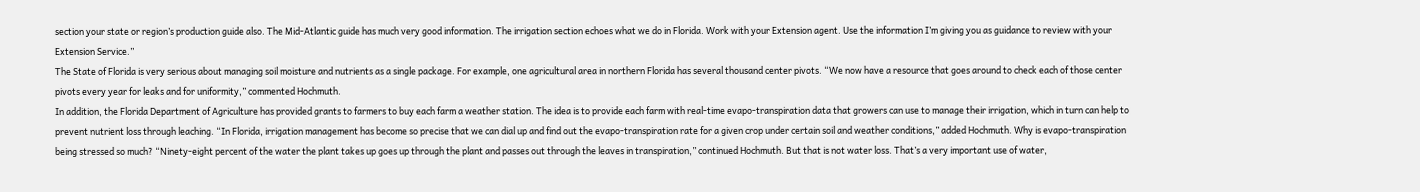section your state or region’s production guide also. The Mid-Atlantic guide has much very good information. The irrigation section echoes what we do in Florida. Work with your Extension agent. Use the information I’m giving you as guidance to review with your Extension Service.”
The State of Florida is very serious about managing soil moisture and nutrients as a single package. For example, one agricultural area in northern Florida has several thousand center pivots. “We now have a resource that goes around to check each of those center pivots every year for leaks and for uniformity,” commented Hochmuth.
In addition, the Florida Department of Agriculture has provided grants to farmers to buy each farm a weather station. The idea is to provide each farm with real-time evapo-transpiration data that growers can use to manage their irrigation, which in turn can help to prevent nutrient loss through leaching. “In Florida, irrigation management has become so precise that we can dial up and find out the evapo-transpiration rate for a given crop under certain soil and weather conditions,” added Hochmuth. Why is evapo-transpiration being stressed so much? “Ninety-eight percent of the water the plant takes up goes up through the plant and passes out through the leaves in transpiration,” continued Hochmuth. But that is not water loss. That’s a very important use of water,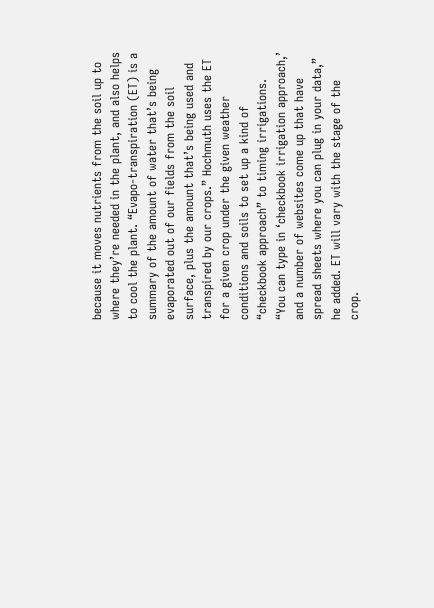because it moves nutrients from the soil up to where they’re needed in the plant, and also helps to cool the plant. “Evapo-transpiration (ET) is a summary of the amount of water that’s being evaporated out of our fields from the soil surface, plus the amount that’s being used and transpired by our crops.” Hochmuth uses the ET for a given crop under the given weather conditions and soils to set up a kind of “checkbook approach” to timing irrigations.  “You can type in ‘checkbook irrigation approach,’ and a number of websites come up that have spread sheets where you can plug in your data,” he added. ET will vary with the stage of the crop.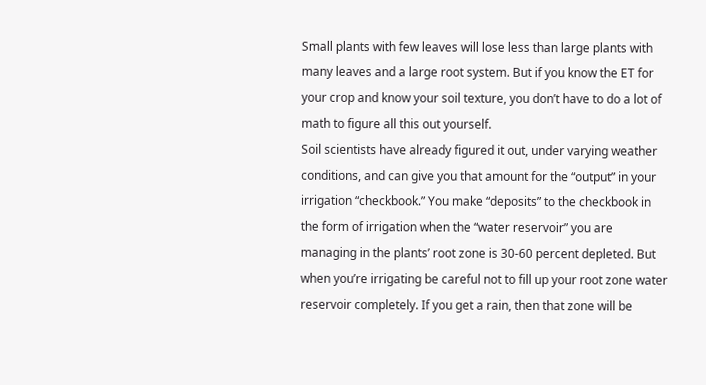Small plants with few leaves will lose less than large plants with many leaves and a large root system. But if you know the ET for your crop and know your soil texture, you don’t have to do a lot of math to figure all this out yourself.
Soil scientists have already figured it out, under varying weather conditions, and can give you that amount for the “output” in your irrigation “checkbook.” You make “deposits” to the checkbook in the form of irrigation when the “water reservoir” you are managing in the plants’ root zone is 30-60 percent depleted. But when you’re irrigating be careful not to fill up your root zone water reservoir completely. If you get a rain, then that zone will be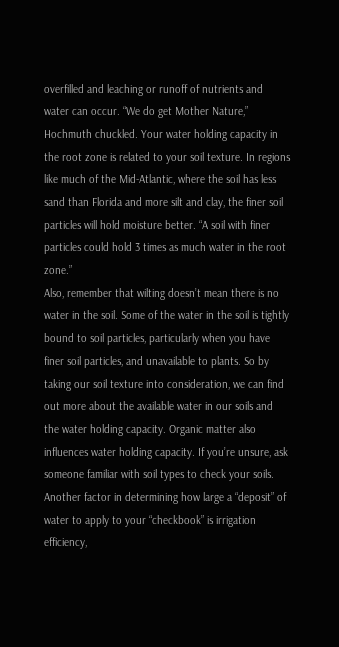overfilled and leaching or runoff of nutrients and water can occur. “We do get Mother Nature,” Hochmuth chuckled. Your water holding capacity in the root zone is related to your soil texture. In regions like much of the Mid-Atlantic, where the soil has less sand than Florida and more silt and clay, the finer soil particles will hold moisture better. “A soil with finer particles could hold 3 times as much water in the root zone.”
Also, remember that wilting doesn’t mean there is no water in the soil. Some of the water in the soil is tightly bound to soil particles, particularly when you have finer soil particles, and unavailable to plants. So by taking our soil texture into consideration, we can find out more about the available water in our soils and the water holding capacity. Organic matter also influences water holding capacity. If you’re unsure, ask someone familiar with soil types to check your soils. Another factor in determining how large a “deposit” of water to apply to your “checkbook” is irrigation efficiency,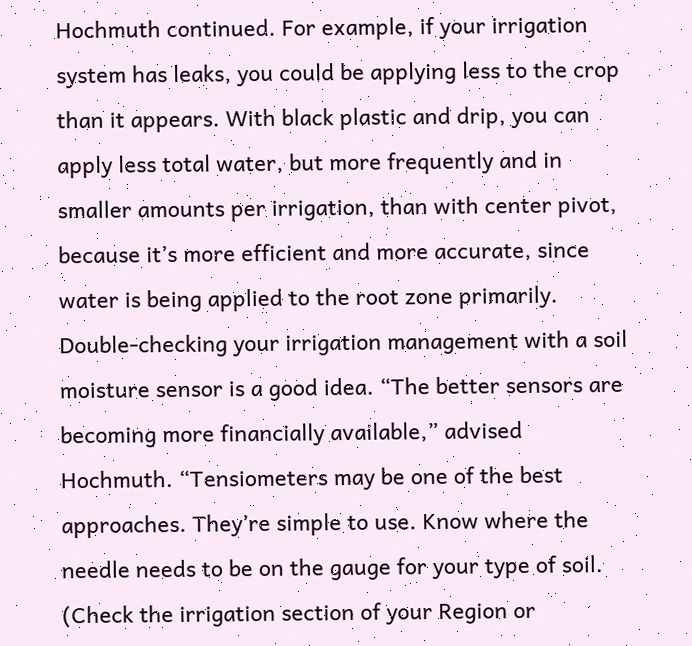Hochmuth continued. For example, if your irrigation system has leaks, you could be applying less to the crop than it appears. With black plastic and drip, you can apply less total water, but more frequently and in smaller amounts per irrigation, than with center pivot, because it’s more efficient and more accurate, since water is being applied to the root zone primarily.
Double-checking your irrigation management with a soil moisture sensor is a good idea. “The better sensors are becoming more financially available,” advised Hochmuth. “Tensiometers may be one of the best approaches. They’re simple to use. Know where the needle needs to be on the gauge for your type of soil. (Check the irrigation section of your Region or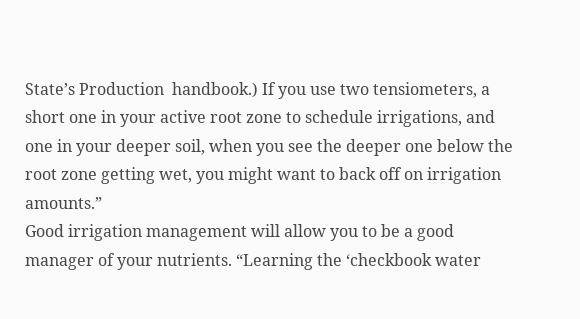State’s Production  handbook.) If you use two tensiometers, a short one in your active root zone to schedule irrigations, and one in your deeper soil, when you see the deeper one below the root zone getting wet, you might want to back off on irrigation amounts.”
Good irrigation management will allow you to be a good manager of your nutrients. “Learning the ‘checkbook water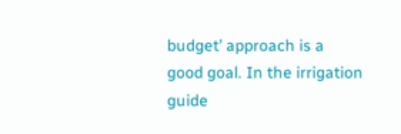budget’ approach is a good goal. In the irrigation guide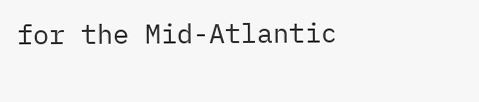for the Mid-Atlantic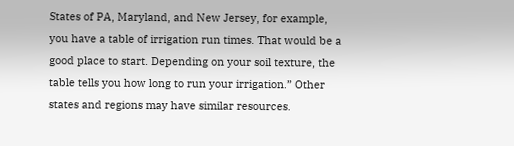States of PA, Maryland, and New Jersey, for example, you have a table of irrigation run times. That would be a good place to start. Depending on your soil texture, the table tells you how long to run your irrigation.” Other states and regions may have similar resources.